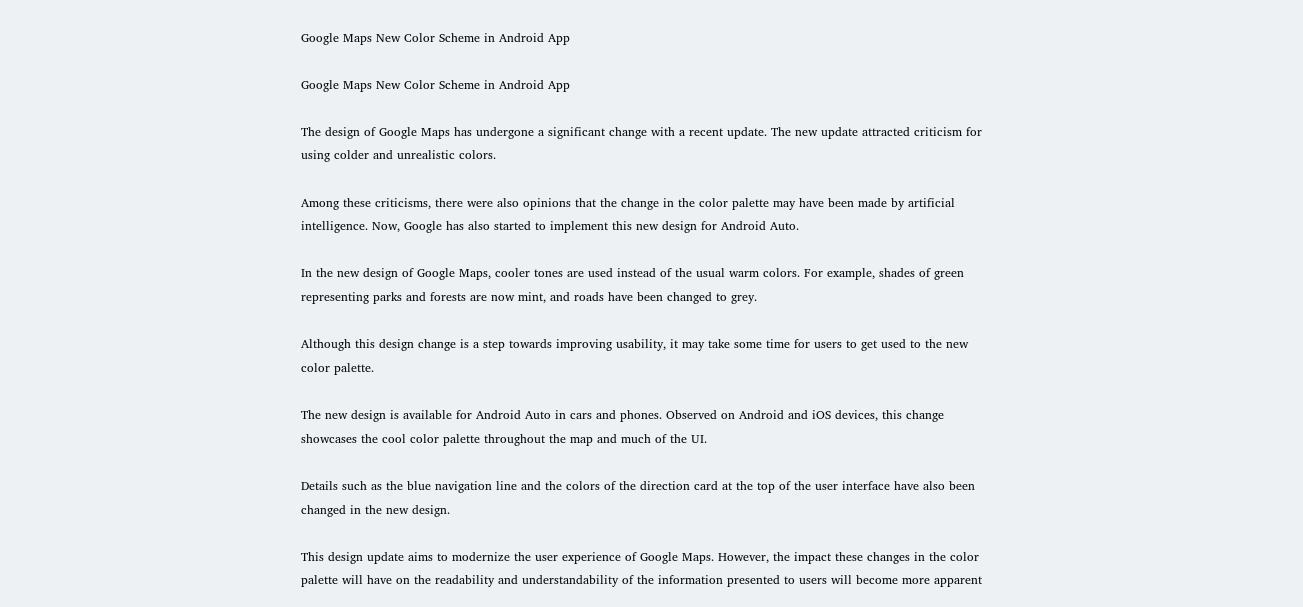Google Maps New Color Scheme in Android App

Google Maps New Color Scheme in Android App

The design of Google Maps has undergone a significant change with a recent update. The new update attracted criticism for using colder and unrealistic colors.

Among these criticisms, there were also opinions that the change in the color palette may have been made by artificial intelligence. Now, Google has also started to implement this new design for Android Auto.

In the new design of Google Maps, cooler tones are used instead of the usual warm colors. For example, shades of green representing parks and forests are now mint, and roads have been changed to grey.

Although this design change is a step towards improving usability, it may take some time for users to get used to the new color palette.

The new design is available for Android Auto in cars and phones. Observed on Android and iOS devices, this change showcases the cool color palette throughout the map and much of the UI.

Details such as the blue navigation line and the colors of the direction card at the top of the user interface have also been changed in the new design.

This design update aims to modernize the user experience of Google Maps. However, the impact these changes in the color palette will have on the readability and understandability of the information presented to users will become more apparent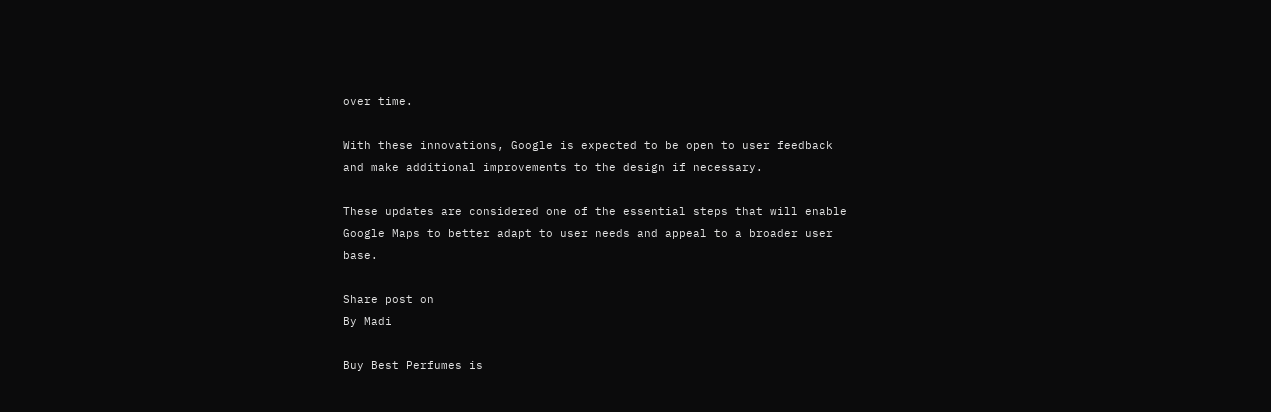over time.

With these innovations, Google is expected to be open to user feedback and make additional improvements to the design if necessary.

These updates are considered one of the essential steps that will enable Google Maps to better adapt to user needs and appeal to a broader user base.

Share post on
By Madi

Buy Best Perfumes is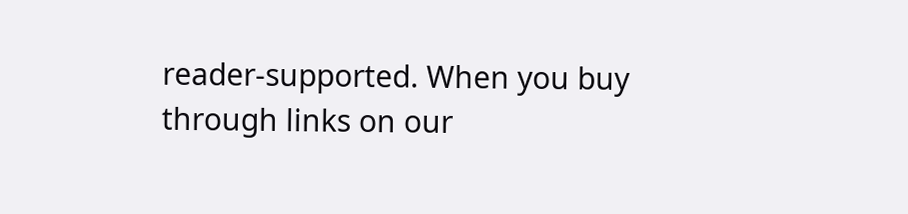reader-supported. When you buy through links on our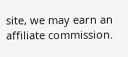site, we may earn an affiliate commission.